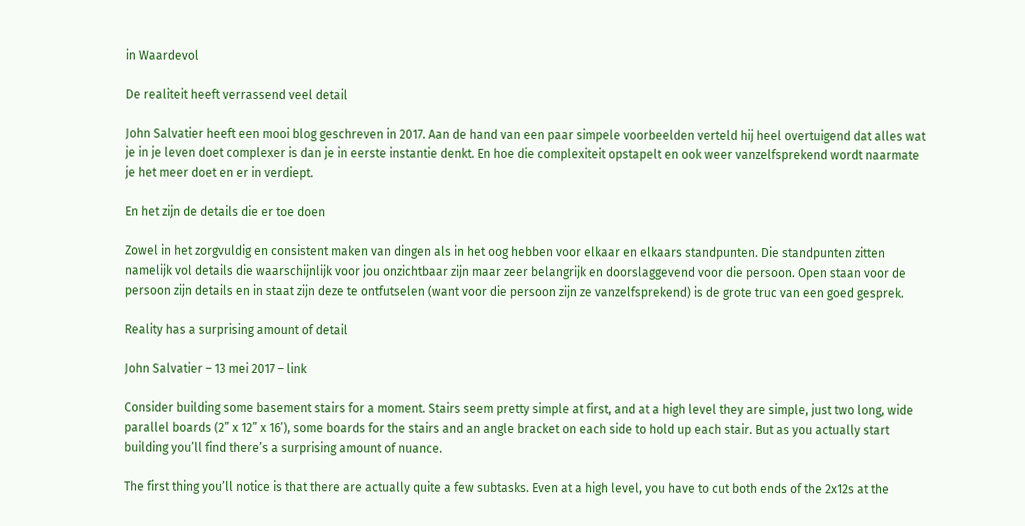in Waardevol

De realiteit heeft verrassend veel detail

John Salvatier heeft een mooi blog geschreven in 2017. Aan de hand van een paar simpele voorbeelden verteld hij heel overtuigend dat alles wat je in je leven doet complexer is dan je in eerste instantie denkt. En hoe die complexiteit opstapelt en ook weer vanzelfsprekend wordt naarmate je het meer doet en er in verdiept.

En het zijn de details die er toe doen

Zowel in het zorgvuldig en consistent maken van dingen als in het oog hebben voor elkaar en elkaars standpunten. Die standpunten zitten namelijk vol details die waarschijnlijk voor jou onzichtbaar zijn maar zeer belangrijk en doorslaggevend voor die persoon. Open staan voor de persoon zijn details en in staat zijn deze te ontfutselen (want voor die persoon zijn ze vanzelfsprekend) is de grote truc van een goed gesprek.

Reality has a surprising amount of detail

John Salvatier – 13 mei 2017 – link

Consider building some basement stairs for a moment. Stairs seem pretty simple at first, and at a high level they are simple, just two long, wide parallel boards (2” x 12” x 16’), some boards for the stairs and an angle bracket on each side to hold up each stair. But as you actually start building you’ll find there’s a surprising amount of nuance.

The first thing you’ll notice is that there are actually quite a few subtasks. Even at a high level, you have to cut both ends of the 2x12s at the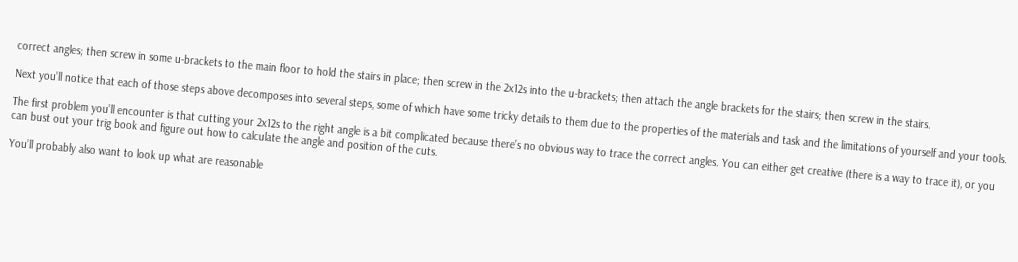correct angles; then screw in some u-brackets to the main floor to hold the stairs in place; then screw in the 2x12s into the u-brackets; then attach the angle brackets for the stairs; then screw in the stairs.

Next you’ll notice that each of those steps above decomposes into several steps, some of which have some tricky details to them due to the properties of the materials and task and the limitations of yourself and your tools.

The first problem you’ll encounter is that cutting your 2x12s to the right angle is a bit complicated because there’s no obvious way to trace the correct angles. You can either get creative (there is a way to trace it), or you can bust out your trig book and figure out how to calculate the angle and position of the cuts.

You’ll probably also want to look up what are reasonable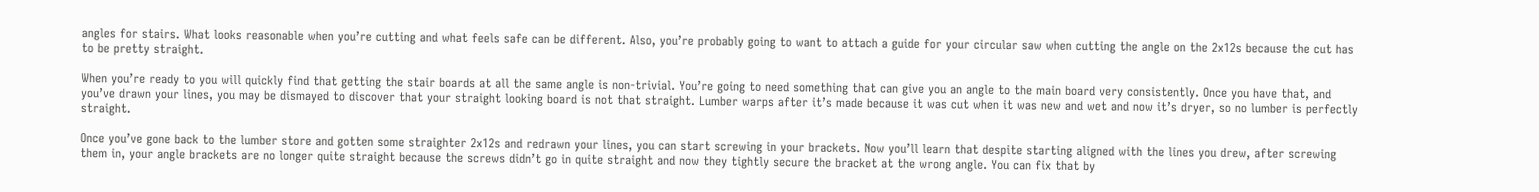angles for stairs. What looks reasonable when you’re cutting and what feels safe can be different. Also, you’re probably going to want to attach a guide for your circular saw when cutting the angle on the 2x12s because the cut has to be pretty straight.

When you’re ready to you will quickly find that getting the stair boards at all the same angle is non-trivial. You’re going to need something that can give you an angle to the main board very consistently. Once you have that, and you’ve drawn your lines, you may be dismayed to discover that your straight looking board is not that straight. Lumber warps after it’s made because it was cut when it was new and wet and now it’s dryer, so no lumber is perfectly straight.

Once you’ve gone back to the lumber store and gotten some straighter 2x12s and redrawn your lines, you can start screwing in your brackets. Now you’ll learn that despite starting aligned with the lines you drew, after screwing them in, your angle brackets are no longer quite straight because the screws didn’t go in quite straight and now they tightly secure the bracket at the wrong angle. You can fix that by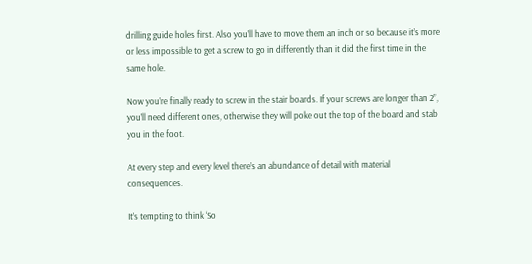drilling guide holes first. Also you’ll have to move them an inch or so because it’s more or less impossible to get a screw to go in differently than it did the first time in the same hole.

Now you’re finally ready to screw in the stair boards. If your screws are longer than 2”, you’ll need different ones, otherwise they will poke out the top of the board and stab you in the foot.

At every step and every level there’s an abundance of detail with material consequences.

It’s tempting to think ‘So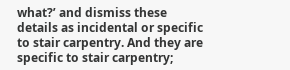what?’ and dismiss these details as incidental or specific to stair carpentry. And they are specific to stair carpentry;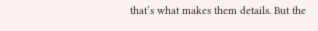that’s what makes them details. But the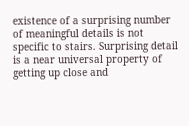existence of a surprising number of meaningful details is not specific to stairs. Surprising detail is a near universal property of getting up close and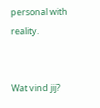personal with reality.


Wat vind jij?